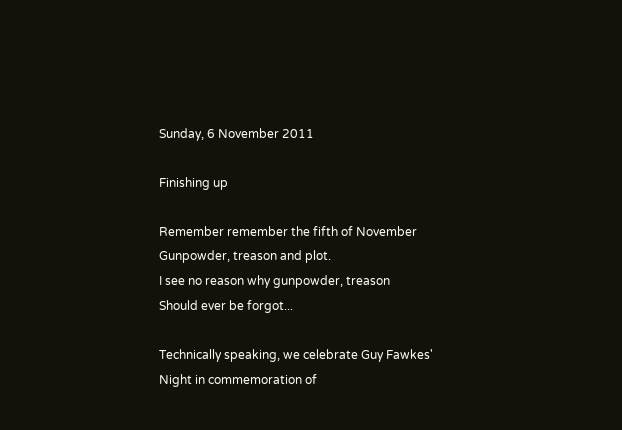Sunday, 6 November 2011

Finishing up

Remember remember the fifth of November
Gunpowder, treason and plot.
I see no reason why gunpowder, treason
Should ever be forgot...

Technically speaking, we celebrate Guy Fawkes' Night in commemoration of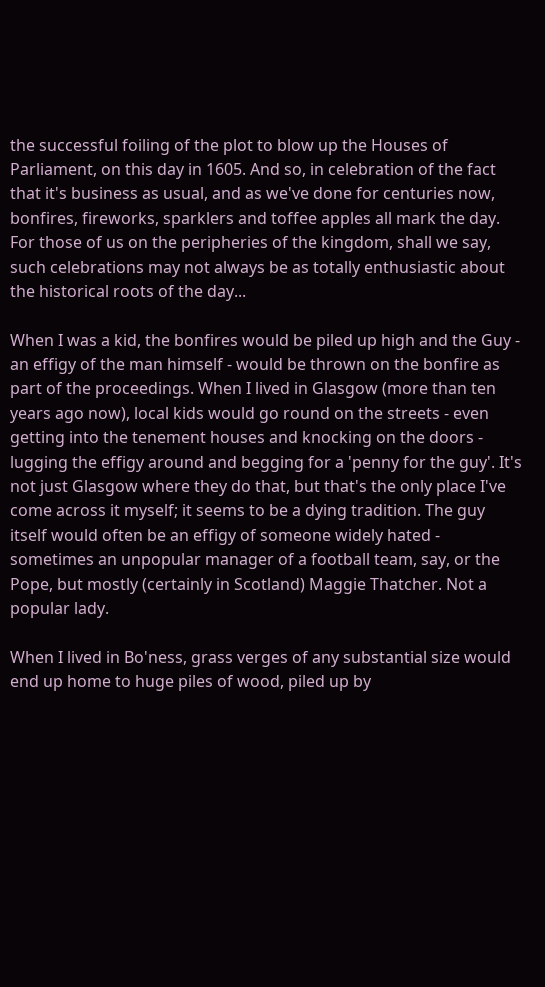the successful foiling of the plot to blow up the Houses of Parliament, on this day in 1605. And so, in celebration of the fact that it's business as usual, and as we've done for centuries now, bonfires, fireworks, sparklers and toffee apples all mark the day. For those of us on the peripheries of the kingdom, shall we say, such celebrations may not always be as totally enthusiastic about the historical roots of the day...

When I was a kid, the bonfires would be piled up high and the Guy - an effigy of the man himself - would be thrown on the bonfire as part of the proceedings. When I lived in Glasgow (more than ten years ago now), local kids would go round on the streets - even getting into the tenement houses and knocking on the doors - lugging the effigy around and begging for a 'penny for the guy'. It's not just Glasgow where they do that, but that's the only place I've come across it myself; it seems to be a dying tradition. The guy itself would often be an effigy of someone widely hated - sometimes an unpopular manager of a football team, say, or the Pope, but mostly (certainly in Scotland) Maggie Thatcher. Not a popular lady.

When I lived in Bo'ness, grass verges of any substantial size would end up home to huge piles of wood, piled up by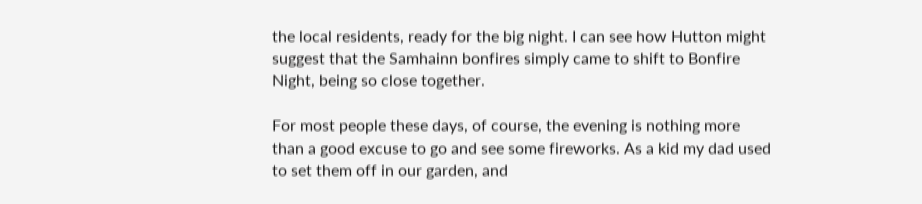the local residents, ready for the big night. I can see how Hutton might suggest that the Samhainn bonfires simply came to shift to Bonfire Night, being so close together.

For most people these days, of course, the evening is nothing more than a good excuse to go and see some fireworks. As a kid my dad used to set them off in our garden, and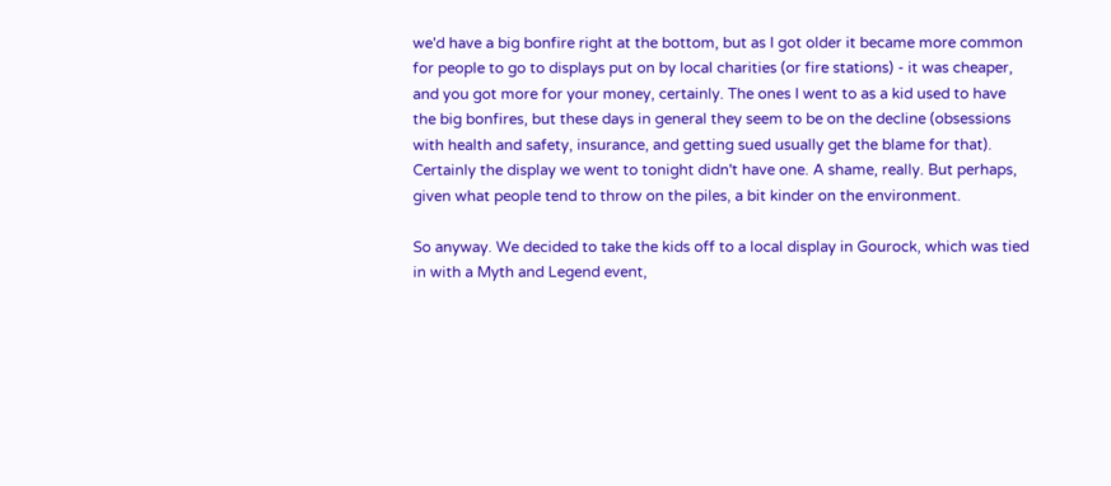we'd have a big bonfire right at the bottom, but as I got older it became more common for people to go to displays put on by local charities (or fire stations) - it was cheaper, and you got more for your money, certainly. The ones I went to as a kid used to have the big bonfires, but these days in general they seem to be on the decline (obsessions with health and safety, insurance, and getting sued usually get the blame for that). Certainly the display we went to tonight didn't have one. A shame, really. But perhaps, given what people tend to throw on the piles, a bit kinder on the environment.

So anyway. We decided to take the kids off to a local display in Gourock, which was tied in with a Myth and Legend event,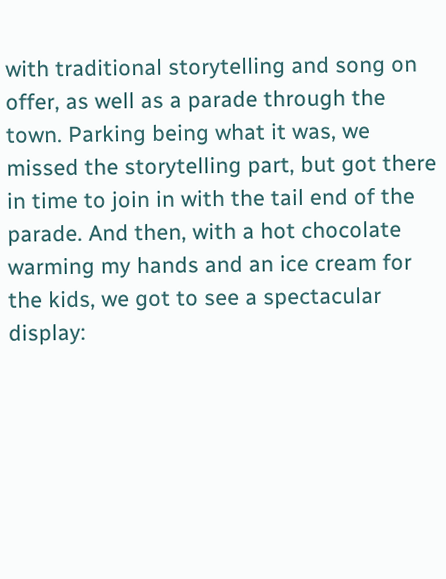with traditional storytelling and song on offer, as well as a parade through the town. Parking being what it was, we missed the storytelling part, but got there in time to join in with the tail end of the parade. And then, with a hot chocolate warming my hands and an ice cream for the kids, we got to see a spectacular display: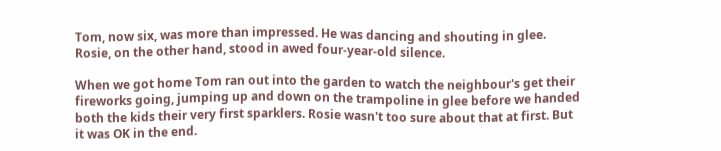Tom, now six, was more than impressed. He was dancing and shouting in glee. Rosie, on the other hand, stood in awed four-year-old silence.

When we got home Tom ran out into the garden to watch the neighbour's get their fireworks going, jumping up and down on the trampoline in glee before we handed both the kids their very first sparklers. Rosie wasn't too sure about that at first. But it was OK in the end.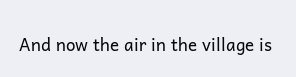And now the air in the village is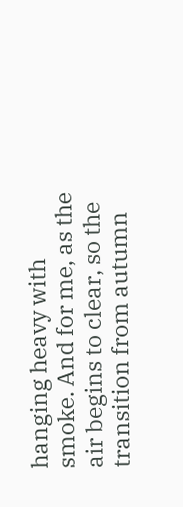hanging heavy with smoke. And for me, as the air begins to clear, so the transition from autumn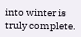into winter is truly complete.